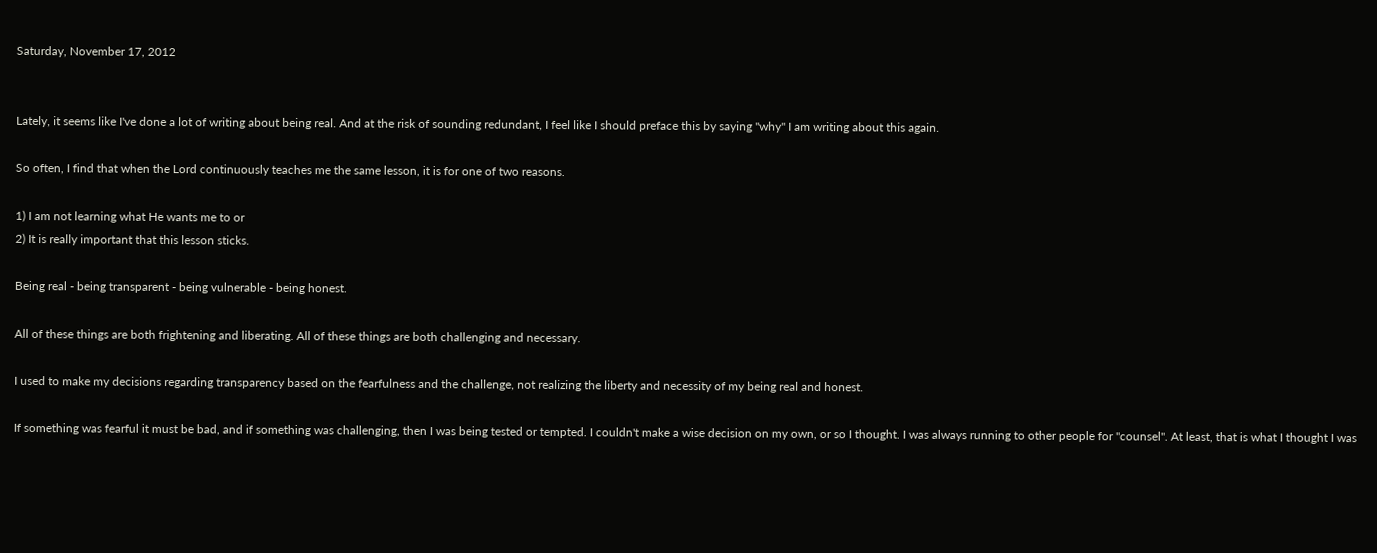Saturday, November 17, 2012


Lately, it seems like I've done a lot of writing about being real. And at the risk of sounding redundant, I feel like I should preface this by saying "why" I am writing about this again.

So often, I find that when the Lord continuously teaches me the same lesson, it is for one of two reasons.

1) I am not learning what He wants me to or
2) It is really important that this lesson sticks.

Being real - being transparent - being vulnerable - being honest.

All of these things are both frightening and liberating. All of these things are both challenging and necessary.

I used to make my decisions regarding transparency based on the fearfulness and the challenge, not realizing the liberty and necessity of my being real and honest.

If something was fearful it must be bad, and if something was challenging, then I was being tested or tempted. I couldn't make a wise decision on my own, or so I thought. I was always running to other people for "counsel". At least, that is what I thought I was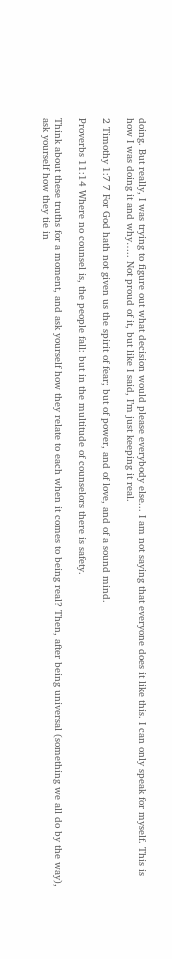doing. But really, I was trying to figure out what decision would please everybody else... I am not saying that everyone does it like this. I can only speak for myself. This is how I was doing it and why….. Not proud of it, but like I said, I’m just keeping it real.

2 Timothy 1:7 7 For God hath not given us the spirit of fear; but of power, and of love, and of a sound mind.

Proverbs 11:14 Where no counsel is, the people fall: but in the multitude of counselors there is safety.

Think about these truths for a moment, and ask yourself how they relate to each when it comes to being real? Then, after being universal (something we all do by the way), ask yourself how they tie in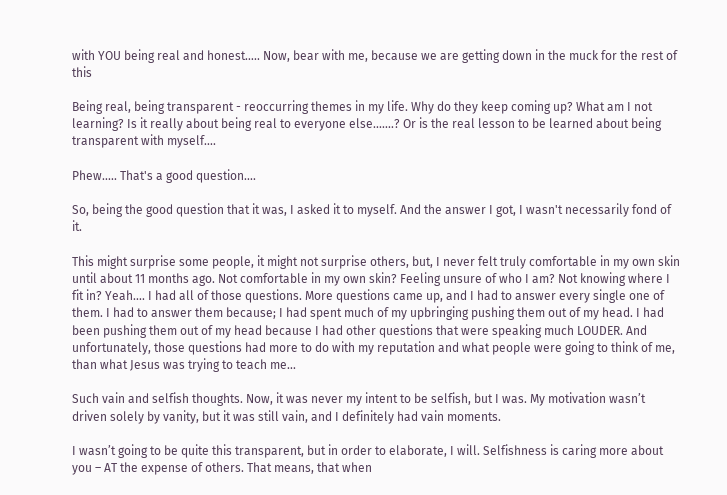with YOU being real and honest….. Now, bear with me, because we are getting down in the muck for the rest of this

Being real, being transparent - reoccurring themes in my life. Why do they keep coming up? What am I not learning? Is it really about being real to everyone else.......? Or is the real lesson to be learned about being transparent with myself....

Phew..... That's a good question....

So, being the good question that it was, I asked it to myself. And the answer I got, I wasn't necessarily fond of it.

This might surprise some people, it might not surprise others, but, I never felt truly comfortable in my own skin until about 11 months ago. Not comfortable in my own skin? Feeling unsure of who I am? Not knowing where I fit in? Yeah.... I had all of those questions. More questions came up, and I had to answer every single one of them. I had to answer them because; I had spent much of my upbringing pushing them out of my head. I had been pushing them out of my head because I had other questions that were speaking much LOUDER. And unfortunately, those questions had more to do with my reputation and what people were going to think of me, than what Jesus was trying to teach me...

Such vain and selfish thoughts. Now, it was never my intent to be selfish, but I was. My motivation wasn’t driven solely by vanity, but it was still vain, and I definitely had vain moments.

I wasn’t going to be quite this transparent, but in order to elaborate, I will. Selfishness is caring more about you – AT the expense of others. That means, that when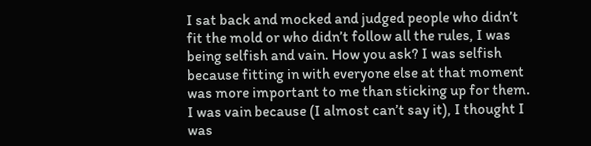I sat back and mocked and judged people who didn’t fit the mold or who didn’t follow all the rules, I was being selfish and vain. How you ask? I was selfish because fitting in with everyone else at that moment was more important to me than sticking up for them. I was vain because (I almost can’t say it), I thought I was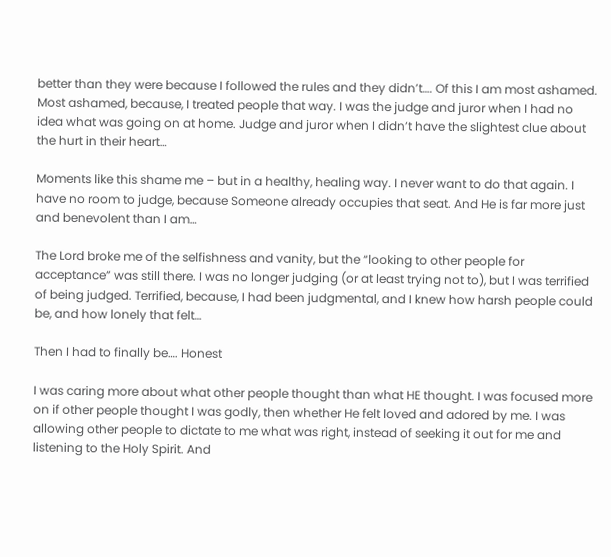better than they were because I followed the rules and they didn’t…. Of this I am most ashamed. Most ashamed, because, I treated people that way. I was the judge and juror when I had no idea what was going on at home. Judge and juror when I didn’t have the slightest clue about the hurt in their heart…

Moments like this shame me – but in a healthy, healing way. I never want to do that again. I have no room to judge, because Someone already occupies that seat. And He is far more just and benevolent than I am…

The Lord broke me of the selfishness and vanity, but the “looking to other people for acceptance” was still there. I was no longer judging (or at least trying not to), but I was terrified of being judged. Terrified, because, I had been judgmental, and I knew how harsh people could be, and how lonely that felt…

Then I had to finally be…. Honest

I was caring more about what other people thought than what HE thought. I was focused more on if other people thought I was godly, then whether He felt loved and adored by me. I was allowing other people to dictate to me what was right, instead of seeking it out for me and listening to the Holy Spirit. And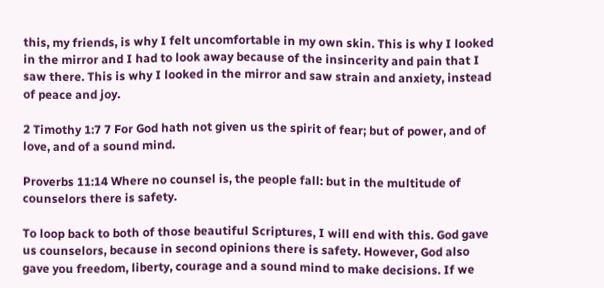this, my friends, is why I felt uncomfortable in my own skin. This is why I looked in the mirror and I had to look away because of the insincerity and pain that I saw there. This is why I looked in the mirror and saw strain and anxiety, instead of peace and joy.

2 Timothy 1:7 7 For God hath not given us the spirit of fear; but of power, and of love, and of a sound mind.

Proverbs 11:14 Where no counsel is, the people fall: but in the multitude of counselors there is safety.

To loop back to both of those beautiful Scriptures, I will end with this. God gave us counselors, because in second opinions there is safety. However, God also gave you freedom, liberty, courage and a sound mind to make decisions. If we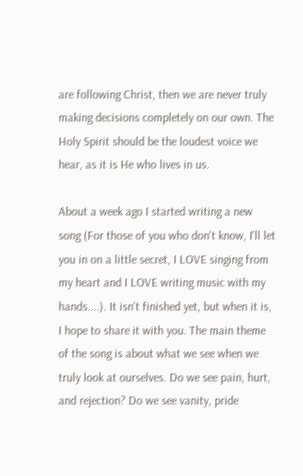are following Christ, then we are never truly making decisions completely on our own. The Holy Spirit should be the loudest voice we hear, as it is He who lives in us.

About a week ago I started writing a new song (For those of you who don't know, I'll let you in on a little secret, I LOVE singing from my heart and I LOVE writing music with my hands....). It isn't finished yet, but when it is, I hope to share it with you. The main theme of the song is about what we see when we truly look at ourselves. Do we see pain, hurt, and rejection? Do we see vanity, pride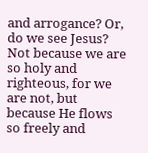and arrogance? Or, do we see Jesus? Not because we are so holy and righteous, for we are not, but because He flows so freely and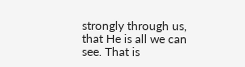strongly through us, that He is all we can see. That is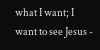what I want; I want to see Jesus -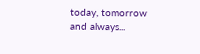today, tomorrow and always...